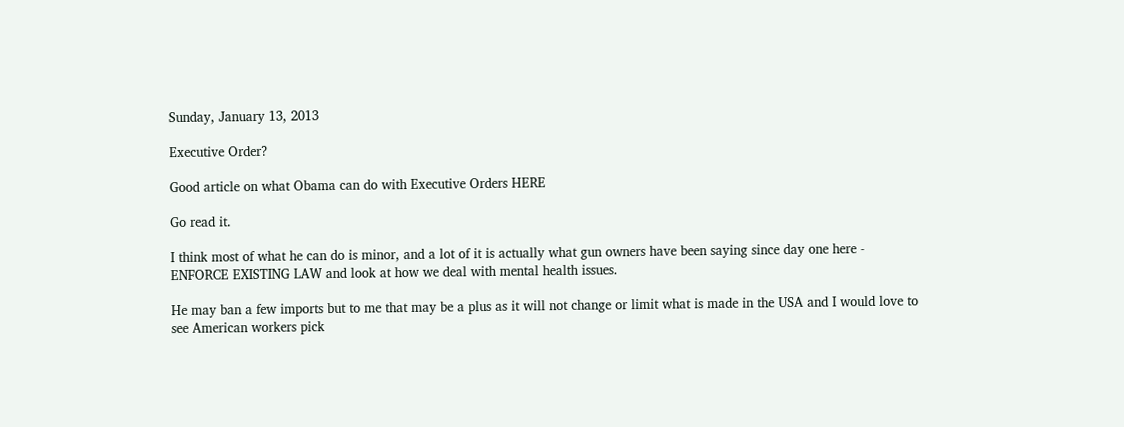Sunday, January 13, 2013

Executive Order?

Good article on what Obama can do with Executive Orders HERE

Go read it.

I think most of what he can do is minor, and a lot of it is actually what gun owners have been saying since day one here - ENFORCE EXISTING LAW and look at how we deal with mental health issues.

He may ban a few imports but to me that may be a plus as it will not change or limit what is made in the USA and I would love to see American workers pick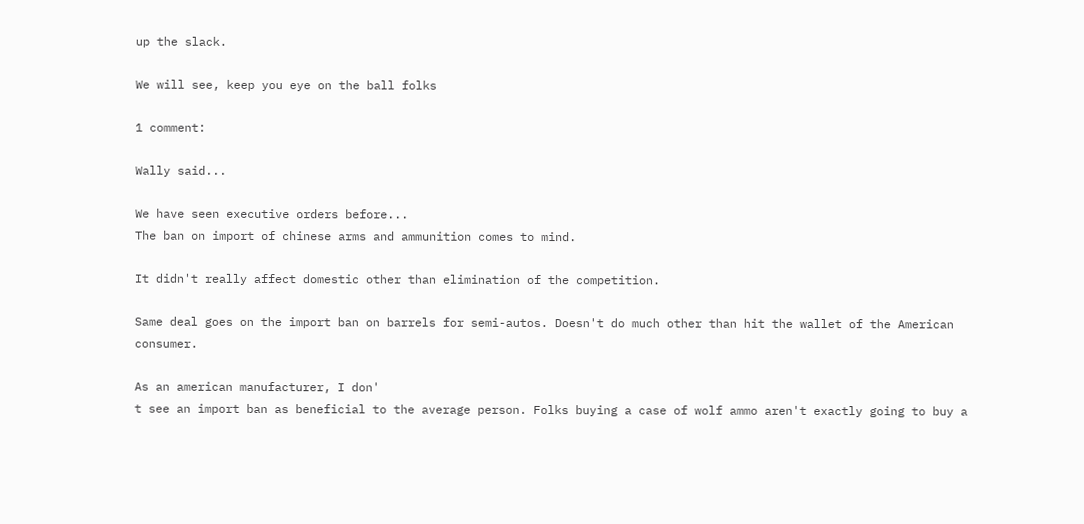up the slack.

We will see, keep you eye on the ball folks

1 comment:

Wally said...

We have seen executive orders before...
The ban on import of chinese arms and ammunition comes to mind.

It didn't really affect domestic other than elimination of the competition.

Same deal goes on the import ban on barrels for semi-autos. Doesn't do much other than hit the wallet of the American consumer.

As an american manufacturer, I don'
t see an import ban as beneficial to the average person. Folks buying a case of wolf ammo aren't exactly going to buy a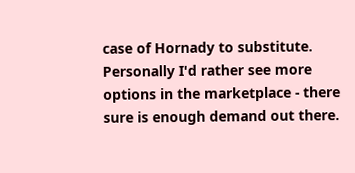case of Hornady to substitute. Personally I'd rather see more options in the marketplace - there sure is enough demand out there.